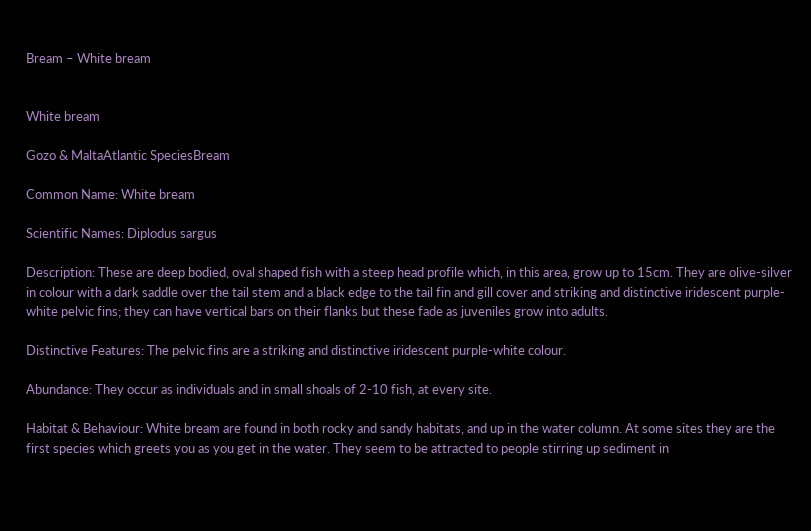Bream – White bream


White bream

Gozo & MaltaAtlantic SpeciesBream

Common Name: White bream

Scientific Names: Diplodus sargus

Description: These are deep bodied, oval shaped fish with a steep head profile which, in this area, grow up to 15cm. They are olive-silver in colour with a dark saddle over the tail stem and a black edge to the tail fin and gill cover and striking and distinctive iridescent purple-white pelvic fins; they can have vertical bars on their flanks but these fade as juveniles grow into adults.

Distinctive Features: The pelvic fins are a striking and distinctive iridescent purple-white colour.

Abundance: They occur as individuals and in small shoals of 2-10 fish, at every site.

Habitat & Behaviour: White bream are found in both rocky and sandy habitats, and up in the water column. At some sites they are the first species which greets you as you get in the water. They seem to be attracted to people stirring up sediment in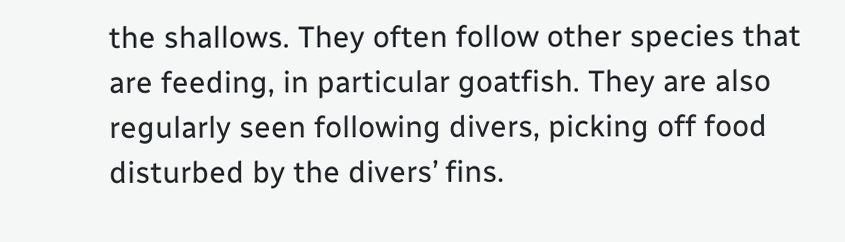the shallows. They often follow other species that are feeding, in particular goatfish. They are also regularly seen following divers, picking off food disturbed by the divers’ fins.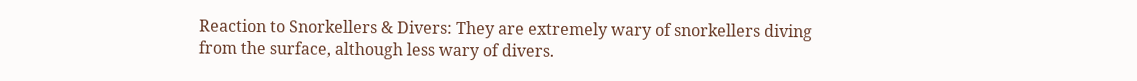Reaction to Snorkellers & Divers: They are extremely wary of snorkellers diving from the surface, although less wary of divers.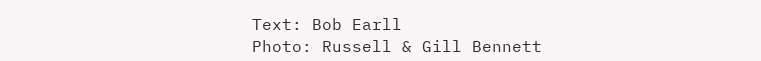Text: Bob Earll
Photo: Russell & Gill Bennett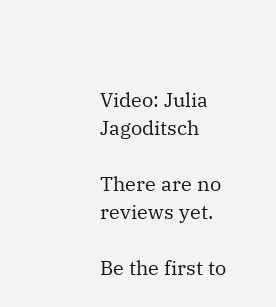Video: Julia Jagoditsch

There are no reviews yet.

Be the first to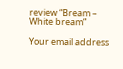review “Bream – White bream”

Your email address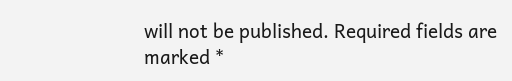will not be published. Required fields are marked *